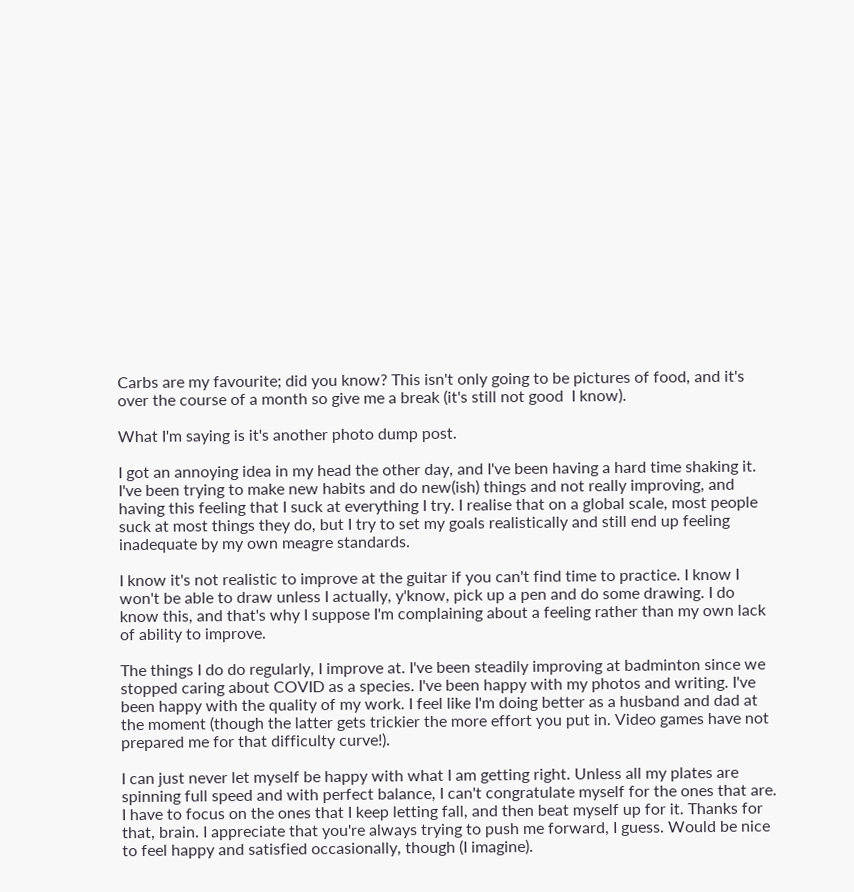Carbs are my favourite; did you know? This isn't only going to be pictures of food, and it's over the course of a month so give me a break (it's still not good  I know).

What I'm saying is it's another photo dump post.

I got an annoying idea in my head the other day, and I've been having a hard time shaking it. I've been trying to make new habits and do new(ish) things and not really improving, and having this feeling that I suck at everything I try. I realise that on a global scale, most people suck at most things they do, but I try to set my goals realistically and still end up feeling inadequate by my own meagre standards.

I know it's not realistic to improve at the guitar if you can't find time to practice. I know I won't be able to draw unless I actually, y'know, pick up a pen and do some drawing. I do know this, and that's why I suppose I'm complaining about a feeling rather than my own lack of ability to improve.

The things I do do regularly, I improve at. I've been steadily improving at badminton since we stopped caring about COVID as a species. I've been happy with my photos and writing. I've been happy with the quality of my work. I feel like I'm doing better as a husband and dad at the moment (though the latter gets trickier the more effort you put in. Video games have not prepared me for that difficulty curve!).

I can just never let myself be happy with what I am getting right. Unless all my plates are spinning full speed and with perfect balance, I can't congratulate myself for the ones that are. I have to focus on the ones that I keep letting fall, and then beat myself up for it. Thanks for that, brain. I appreciate that you're always trying to push me forward, I guess. Would be nice to feel happy and satisfied occasionally, though (I imagine).